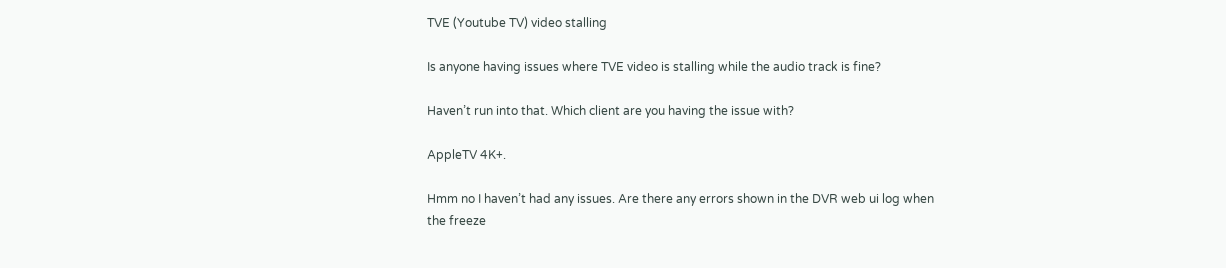TVE (Youtube TV) video stalling

Is anyone having issues where TVE video is stalling while the audio track is fine?

Haven’t run into that. Which client are you having the issue with?

AppleTV 4K+.

Hmm no I haven’t had any issues. Are there any errors shown in the DVR web ui log when the freeze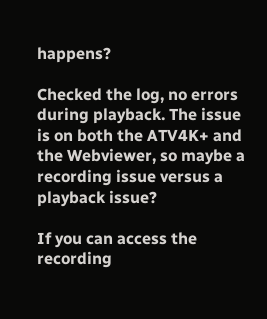happens?

Checked the log, no errors during playback. The issue is on both the ATV4K+ and the Webviewer, so maybe a recording issue versus a playback issue?

If you can access the recording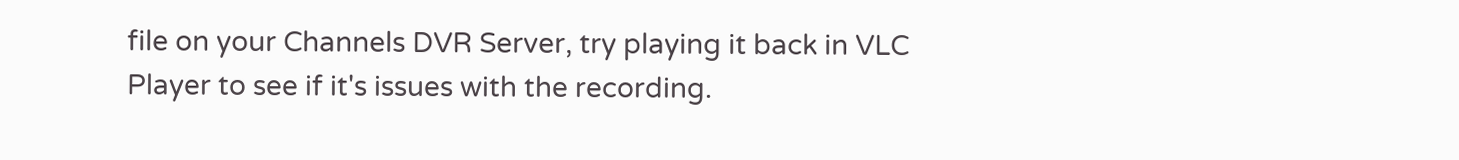file on your Channels DVR Server, try playing it back in VLC Player to see if it's issues with the recording.